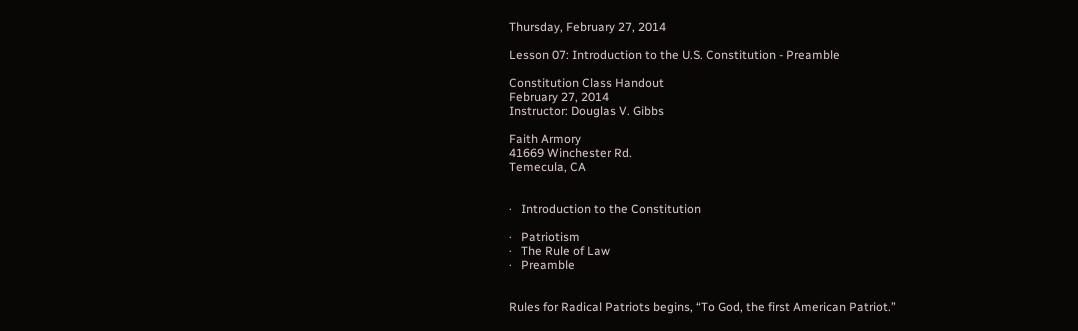Thursday, February 27, 2014

Lesson 07: Introduction to the U.S. Constitution - Preamble

Constitution Class Handout
February 27, 2014
Instructor: Douglas V. Gibbs

Faith Armory
41669 Winchester Rd.
Temecula, CA


·   Introduction to the Constitution

·   Patriotism
·   The Rule of Law
·   Preamble


Rules for Radical Patriots begins, “To God, the first American Patriot.”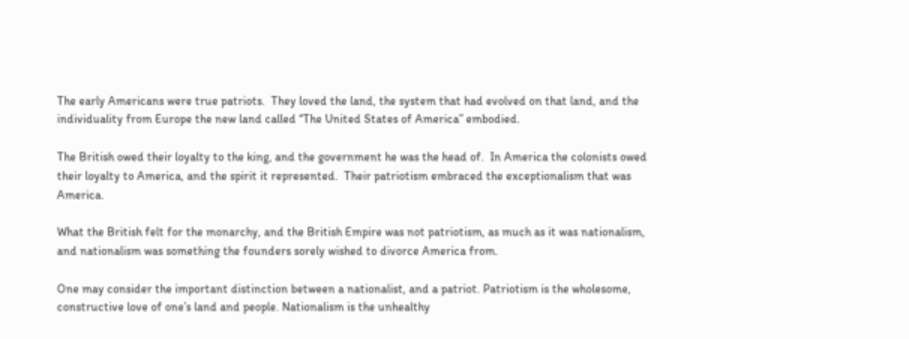The early Americans were true patriots.  They loved the land, the system that had evolved on that land, and the individuality from Europe the new land called “The United States of America” embodied.

The British owed their loyalty to the king, and the government he was the head of.  In America the colonists owed their loyalty to America, and the spirit it represented.  Their patriotism embraced the exceptionalism that was America.

What the British felt for the monarchy, and the British Empire was not patriotism, as much as it was nationalism, and nationalism was something the founders sorely wished to divorce America from.

One may consider the important distinction between a nationalist, and a patriot. Patriotism is the wholesome, constructive love of one’s land and people. Nationalism is the unhealthy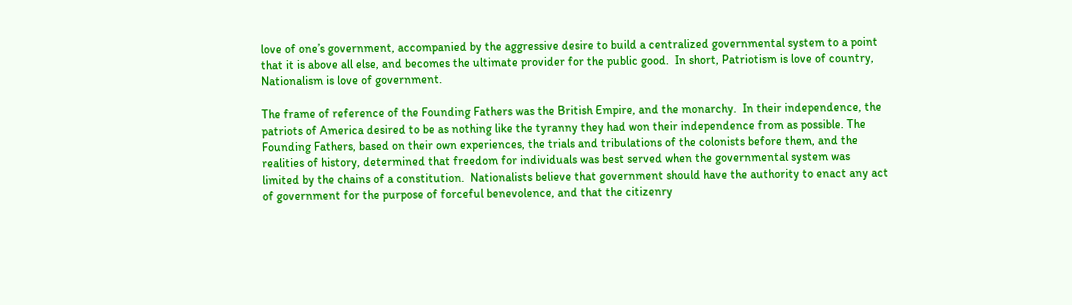love of one’s government, accompanied by the aggressive desire to build a centralized governmental system to a point that it is above all else, and becomes the ultimate provider for the public good.  In short, Patriotism is love of country, Nationalism is love of government.

The frame of reference of the Founding Fathers was the British Empire, and the monarchy.  In their independence, the patriots of America desired to be as nothing like the tyranny they had won their independence from as possible. The Founding Fathers, based on their own experiences, the trials and tribulations of the colonists before them, and the realities of history, determined that freedom for individuals was best served when the governmental system was limited by the chains of a constitution.  Nationalists believe that government should have the authority to enact any act of government for the purpose of forceful benevolence, and that the citizenry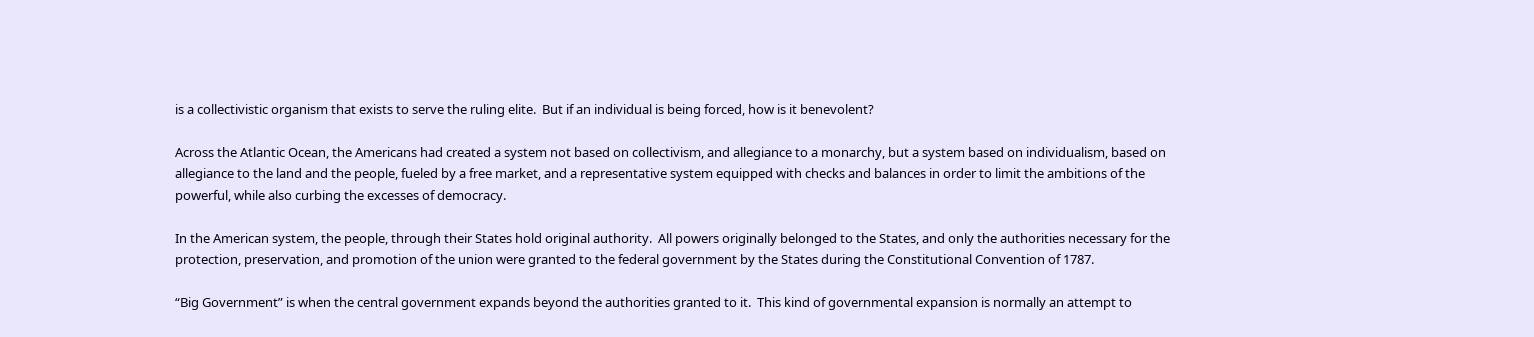is a collectivistic organism that exists to serve the ruling elite.  But if an individual is being forced, how is it benevolent?

Across the Atlantic Ocean, the Americans had created a system not based on collectivism, and allegiance to a monarchy, but a system based on individualism, based on allegiance to the land and the people, fueled by a free market, and a representative system equipped with checks and balances in order to limit the ambitions of the powerful, while also curbing the excesses of democracy.

In the American system, the people, through their States hold original authority.  All powers originally belonged to the States, and only the authorities necessary for the protection, preservation, and promotion of the union were granted to the federal government by the States during the Constitutional Convention of 1787.

“Big Government” is when the central government expands beyond the authorities granted to it.  This kind of governmental expansion is normally an attempt to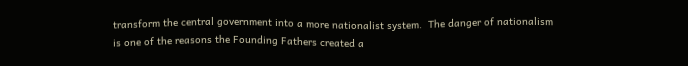transform the central government into a more nationalist system.  The danger of nationalism is one of the reasons the Founding Fathers created a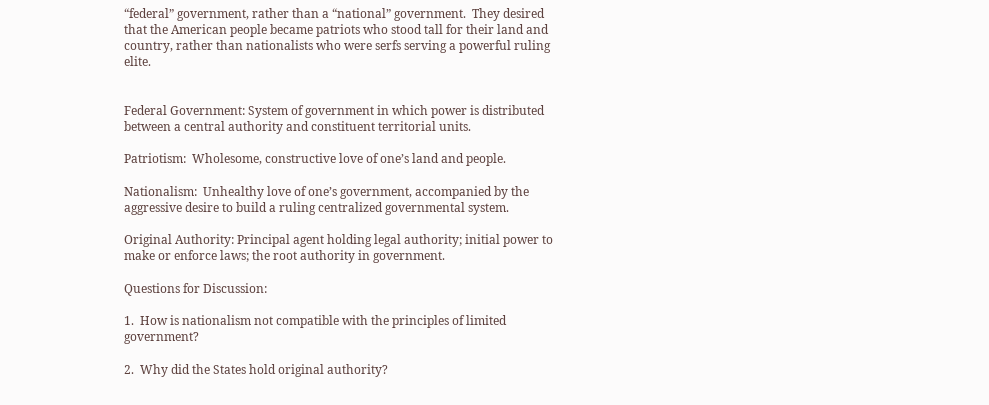“federal” government, rather than a “national” government.  They desired that the American people became patriots who stood tall for their land and country, rather than nationalists who were serfs serving a powerful ruling elite.


Federal Government: System of government in which power is distributed between a central authority and constituent territorial units.

Patriotism:  Wholesome, constructive love of one’s land and people.

Nationalism:  Unhealthy love of one’s government, accompanied by the aggressive desire to build a ruling centralized governmental system.

Original Authority: Principal agent holding legal authority; initial power to make or enforce laws; the root authority in government.

Questions for Discussion:

1.  How is nationalism not compatible with the principles of limited government?

2.  Why did the States hold original authority?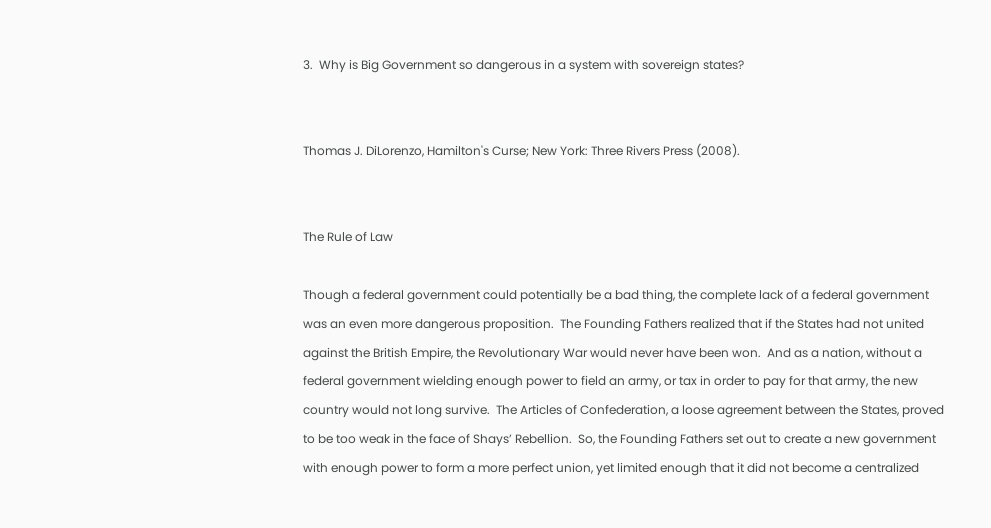3.  Why is Big Government so dangerous in a system with sovereign states?


Thomas J. DiLorenzo, Hamilton's Curse; New York: Three Rivers Press (2008).


The Rule of Law

Though a federal government could potentially be a bad thing, the complete lack of a federal government was an even more dangerous proposition.  The Founding Fathers realized that if the States had not united against the British Empire, the Revolutionary War would never have been won.  And as a nation, without a federal government wielding enough power to field an army, or tax in order to pay for that army, the new country would not long survive.  The Articles of Confederation, a loose agreement between the States, proved to be too weak in the face of Shays’ Rebellion.  So, the Founding Fathers set out to create a new government with enough power to form a more perfect union, yet limited enough that it did not become a centralized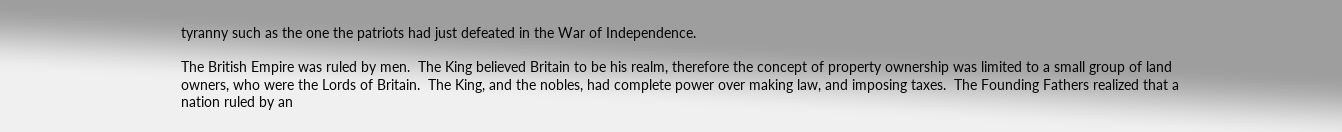tyranny such as the one the patriots had just defeated in the War of Independence.

The British Empire was ruled by men.  The King believed Britain to be his realm, therefore the concept of property ownership was limited to a small group of land owners, who were the Lords of Britain.  The King, and the nobles, had complete power over making law, and imposing taxes.  The Founding Fathers realized that a nation ruled by an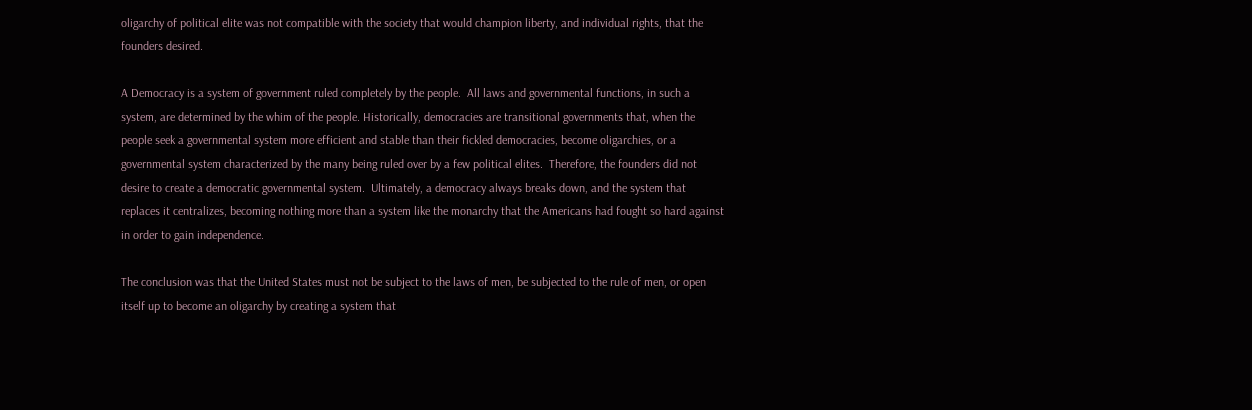oligarchy of political elite was not compatible with the society that would champion liberty, and individual rights, that the founders desired.

A Democracy is a system of government ruled completely by the people.  All laws and governmental functions, in such a system, are determined by the whim of the people. Historically, democracies are transitional governments that, when the people seek a governmental system more efficient and stable than their fickled democracies, become oligarchies, or a governmental system characterized by the many being ruled over by a few political elites.  Therefore, the founders did not desire to create a democratic governmental system.  Ultimately, a democracy always breaks down, and the system that replaces it centralizes, becoming nothing more than a system like the monarchy that the Americans had fought so hard against in order to gain independence.

The conclusion was that the United States must not be subject to the laws of men, be subjected to the rule of men, or open itself up to become an oligarchy by creating a system that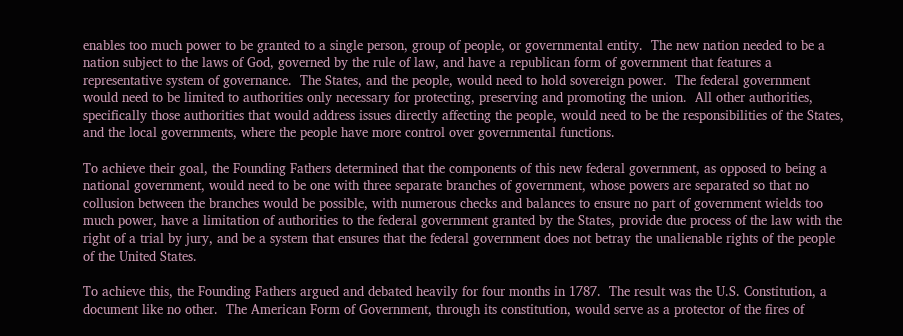enables too much power to be granted to a single person, group of people, or governmental entity.  The new nation needed to be a nation subject to the laws of God, governed by the rule of law, and have a republican form of government that features a representative system of governance.  The States, and the people, would need to hold sovereign power.  The federal government would need to be limited to authorities only necessary for protecting, preserving and promoting the union.  All other authorities, specifically those authorities that would address issues directly affecting the people, would need to be the responsibilities of the States, and the local governments, where the people have more control over governmental functions.

To achieve their goal, the Founding Fathers determined that the components of this new federal government, as opposed to being a national government, would need to be one with three separate branches of government, whose powers are separated so that no collusion between the branches would be possible, with numerous checks and balances to ensure no part of government wields too much power, have a limitation of authorities to the federal government granted by the States, provide due process of the law with the right of a trial by jury, and be a system that ensures that the federal government does not betray the unalienable rights of the people of the United States.

To achieve this, the Founding Fathers argued and debated heavily for four months in 1787.  The result was the U.S. Constitution, a document like no other.  The American Form of Government, through its constitution, would serve as a protector of the fires of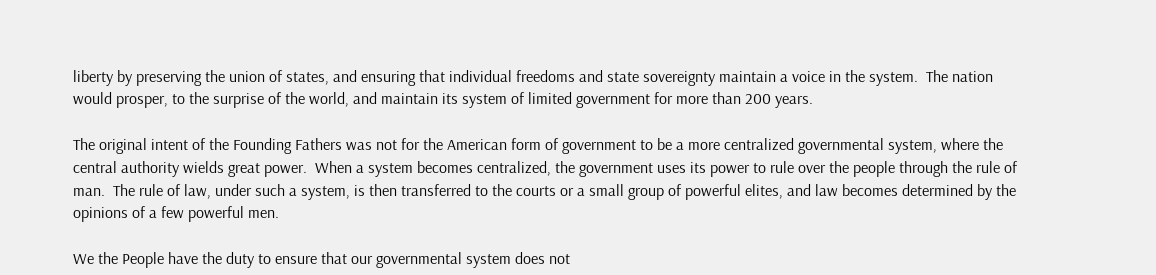liberty by preserving the union of states, and ensuring that individual freedoms and state sovereignty maintain a voice in the system.  The nation would prosper, to the surprise of the world, and maintain its system of limited government for more than 200 years.

The original intent of the Founding Fathers was not for the American form of government to be a more centralized governmental system, where the central authority wields great power.  When a system becomes centralized, the government uses its power to rule over the people through the rule of man.  The rule of law, under such a system, is then transferred to the courts or a small group of powerful elites, and law becomes determined by the opinions of a few powerful men.

We the People have the duty to ensure that our governmental system does not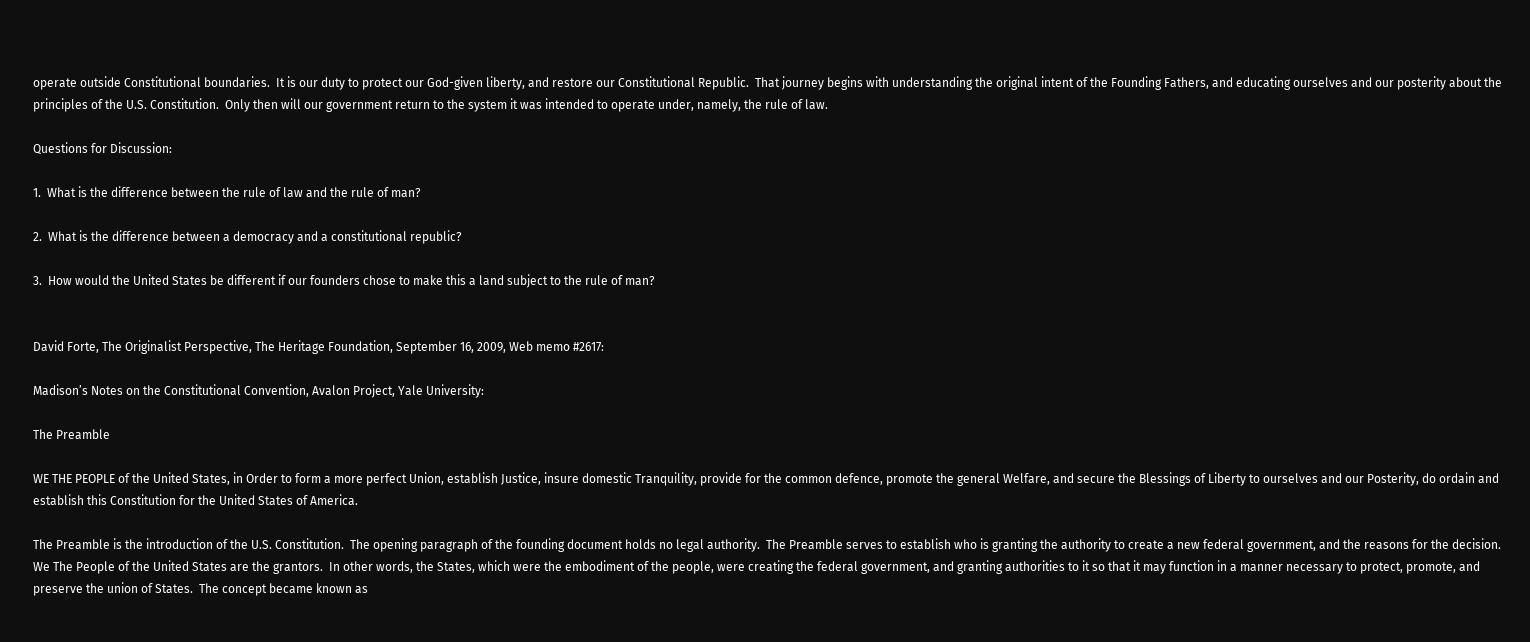operate outside Constitutional boundaries.  It is our duty to protect our God-given liberty, and restore our Constitutional Republic.  That journey begins with understanding the original intent of the Founding Fathers, and educating ourselves and our posterity about the principles of the U.S. Constitution.  Only then will our government return to the system it was intended to operate under, namely, the rule of law.

Questions for Discussion:

1.  What is the difference between the rule of law and the rule of man?

2.  What is the difference between a democracy and a constitutional republic?

3.  How would the United States be different if our founders chose to make this a land subject to the rule of man?


David Forte, The Originalist Perspective, The Heritage Foundation, September 16, 2009, Web memo #2617:

Madison’s Notes on the Constitutional Convention, Avalon Project, Yale University:

The Preamble

WE THE PEOPLE of the United States, in Order to form a more perfect Union, establish Justice, insure domestic Tranquility, provide for the common defence, promote the general Welfare, and secure the Blessings of Liberty to ourselves and our Posterity, do ordain and establish this Constitution for the United States of America.

The Preamble is the introduction of the U.S. Constitution.  The opening paragraph of the founding document holds no legal authority.  The Preamble serves to establish who is granting the authority to create a new federal government, and the reasons for the decision.  We The People of the United States are the grantors.  In other words, the States, which were the embodiment of the people, were creating the federal government, and granting authorities to it so that it may function in a manner necessary to protect, promote, and preserve the union of States.  The concept became known as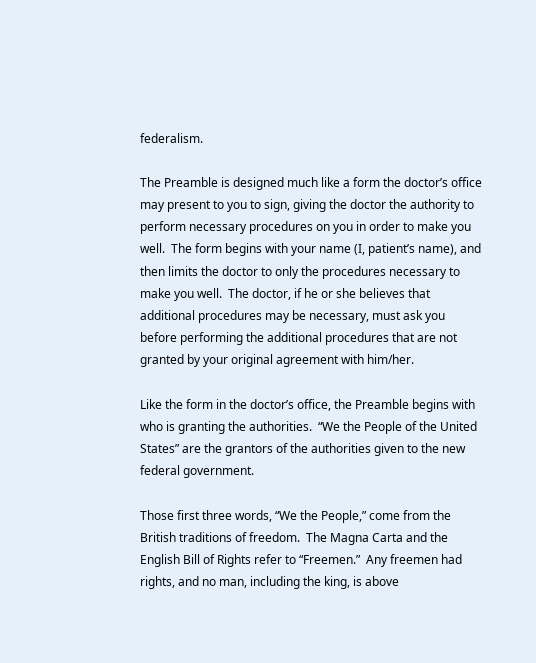federalism.

The Preamble is designed much like a form the doctor’s office may present to you to sign, giving the doctor the authority to perform necessary procedures on you in order to make you well.  The form begins with your name (I, patient’s name), and then limits the doctor to only the procedures necessary to make you well.  The doctor, if he or she believes that additional procedures may be necessary, must ask you before performing the additional procedures that are not granted by your original agreement with him/her.

Like the form in the doctor’s office, the Preamble begins with who is granting the authorities.  “We the People of the United States” are the grantors of the authorities given to the new federal government.

Those first three words, “We the People,” come from the British traditions of freedom.  The Magna Carta and the English Bill of Rights refer to “Freemen.”  Any freemen had rights, and no man, including the king, is above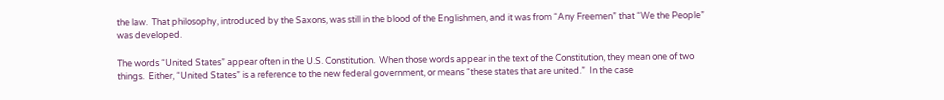the law.  That philosophy, introduced by the Saxons, was still in the blood of the Englishmen, and it was from “Any Freemen” that “We the People” was developed.

The words “United States” appear often in the U.S. Constitution.  When those words appear in the text of the Constitution, they mean one of two things.  Either, “United States” is a reference to the new federal government, or means “these states that are united.”  In the case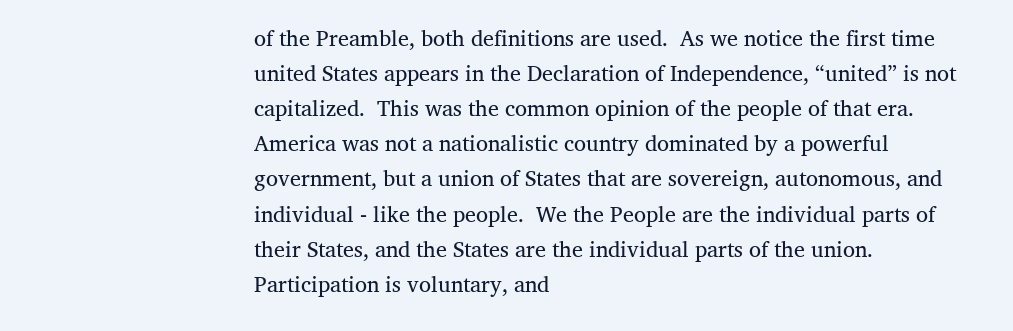of the Preamble, both definitions are used.  As we notice the first time united States appears in the Declaration of Independence, “united” is not capitalized.  This was the common opinion of the people of that era.  America was not a nationalistic country dominated by a powerful government, but a union of States that are sovereign, autonomous, and individual - like the people.  We the People are the individual parts of their States, and the States are the individual parts of the union.  Participation is voluntary, and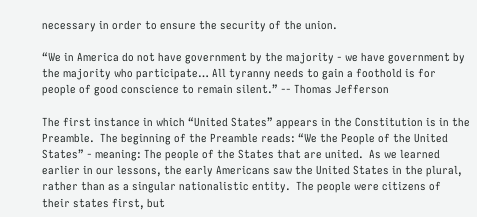necessary in order to ensure the security of the union.

“We in America do not have government by the majority - we have government by the majority who participate… All tyranny needs to gain a foothold is for people of good conscience to remain silent.” -- Thomas Jefferson

The first instance in which “United States” appears in the Constitution is in the Preamble.  The beginning of the Preamble reads: “We the People of the United States” - meaning: The people of the States that are united.  As we learned earlier in our lessons, the early Americans saw the United States in the plural, rather than as a singular nationalistic entity.  The people were citizens of their states first, but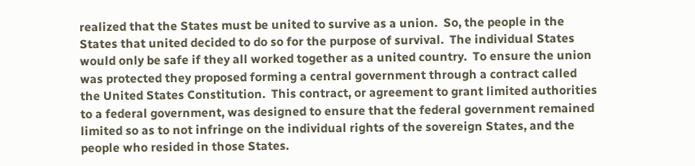realized that the States must be united to survive as a union.  So, the people in the States that united decided to do so for the purpose of survival.  The individual States would only be safe if they all worked together as a united country.  To ensure the union was protected they proposed forming a central government through a contract called the United States Constitution.  This contract, or agreement to grant limited authorities to a federal government, was designed to ensure that the federal government remained limited so as to not infringe on the individual rights of the sovereign States, and the people who resided in those States.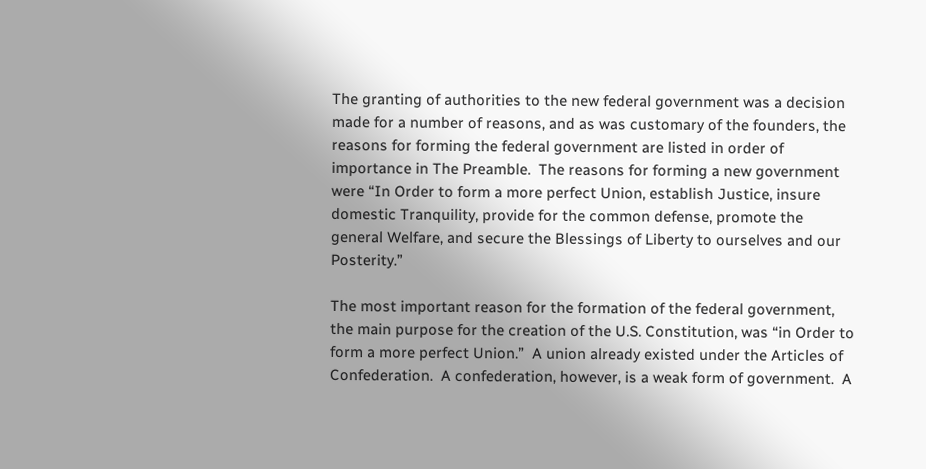The granting of authorities to the new federal government was a decision made for a number of reasons, and as was customary of the founders, the reasons for forming the federal government are listed in order of importance in The Preamble.  The reasons for forming a new government were “In Order to form a more perfect Union, establish Justice, insure domestic Tranquility, provide for the common defense, promote the general Welfare, and secure the Blessings of Liberty to ourselves and our Posterity.”

The most important reason for the formation of the federal government, the main purpose for the creation of the U.S. Constitution, was “in Order to form a more perfect Union.”  A union already existed under the Articles of Confederation.  A confederation, however, is a weak form of government.  A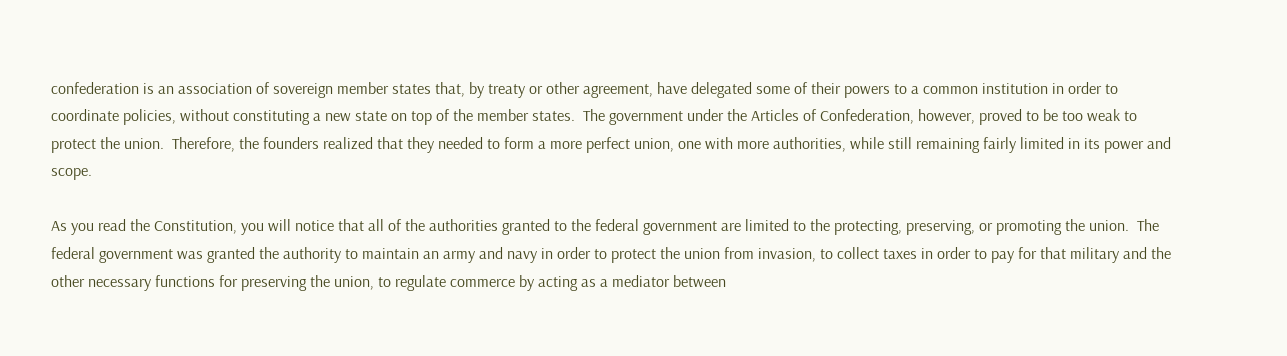confederation is an association of sovereign member states that, by treaty or other agreement, have delegated some of their powers to a common institution in order to coordinate policies, without constituting a new state on top of the member states.  The government under the Articles of Confederation, however, proved to be too weak to protect the union.  Therefore, the founders realized that they needed to form a more perfect union, one with more authorities, while still remaining fairly limited in its power and scope.

As you read the Constitution, you will notice that all of the authorities granted to the federal government are limited to the protecting, preserving, or promoting the union.  The federal government was granted the authority to maintain an army and navy in order to protect the union from invasion, to collect taxes in order to pay for that military and the other necessary functions for preserving the union, to regulate commerce by acting as a mediator between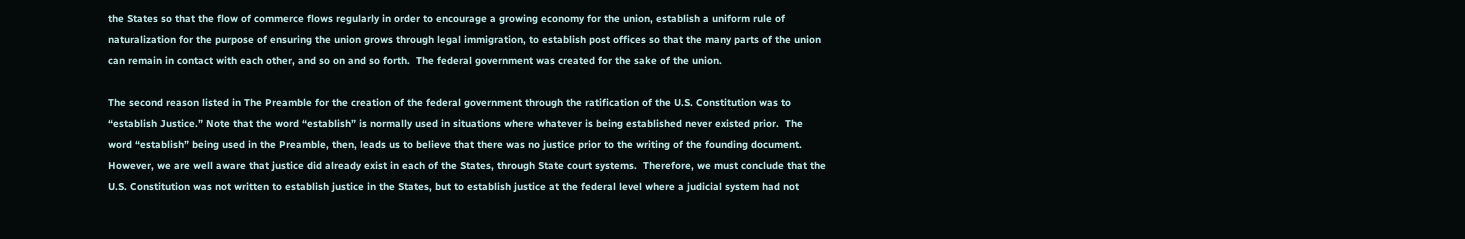the States so that the flow of commerce flows regularly in order to encourage a growing economy for the union, establish a uniform rule of naturalization for the purpose of ensuring the union grows through legal immigration, to establish post offices so that the many parts of the union can remain in contact with each other, and so on and so forth.  The federal government was created for the sake of the union.

The second reason listed in The Preamble for the creation of the federal government through the ratification of the U.S. Constitution was to “establish Justice.” Note that the word “establish” is normally used in situations where whatever is being established never existed prior.  The word “establish” being used in the Preamble, then, leads us to believe that there was no justice prior to the writing of the founding document.  However, we are well aware that justice did already exist in each of the States, through State court systems.  Therefore, we must conclude that the U.S. Constitution was not written to establish justice in the States, but to establish justice at the federal level where a judicial system had not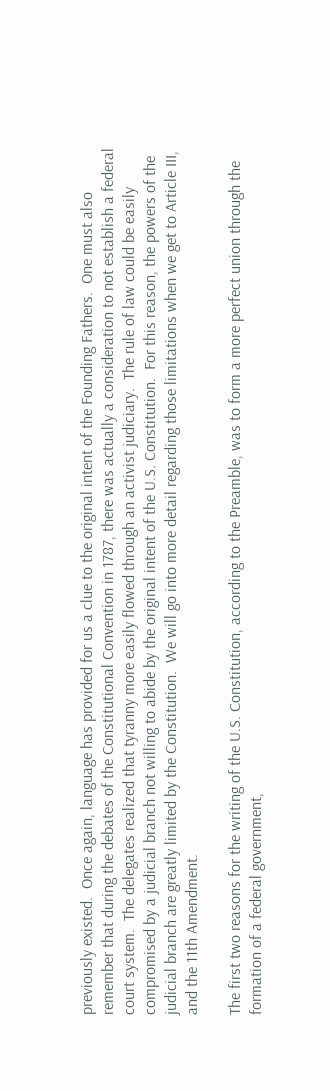previously existed.  Once again, language has provided for us a clue to the original intent of the Founding Fathers.  One must also remember that during the debates of the Constitutional Convention in 1787, there was actually a consideration to not establish a federal court system.  The delegates realized that tyranny more easily flowed through an activist judiciary.  The rule of law could be easily compromised by a judicial branch not willing to abide by the original intent of the U.S. Constitution.  For this reason, the powers of the judicial branch are greatly limited by the Constitution.  We will go into more detail regarding those limitations when we get to Article III, and the 11th Amendment.

The first two reasons for the writing of the U.S. Constitution, according to the Preamble, was to form a more perfect union through the formation of a federal government,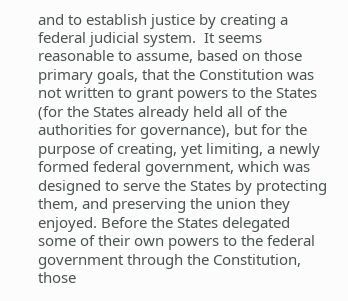and to establish justice by creating a federal judicial system.  It seems reasonable to assume, based on those primary goals, that the Constitution was not written to grant powers to the States (for the States already held all of the authorities for governance), but for the purpose of creating, yet limiting, a newly formed federal government, which was designed to serve the States by protecting them, and preserving the union they enjoyed. Before the States delegated some of their own powers to the federal government through the Constitution, those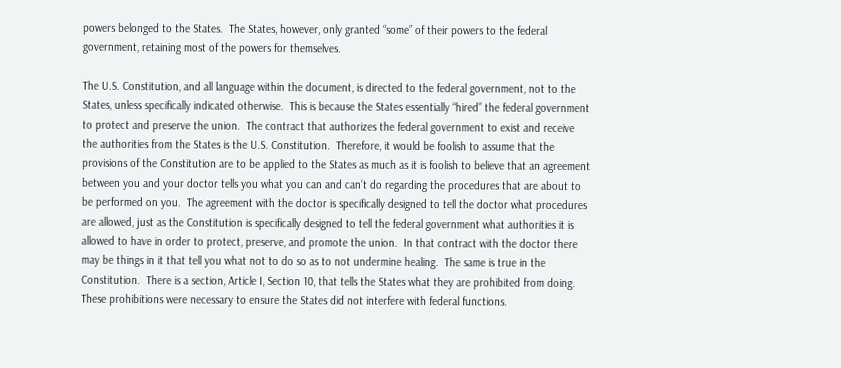powers belonged to the States.  The States, however, only granted “some” of their powers to the federal government, retaining most of the powers for themselves.

The U.S. Constitution, and all language within the document, is directed to the federal government, not to the States, unless specifically indicated otherwise.  This is because the States essentially “hired” the federal government to protect and preserve the union.  The contract that authorizes the federal government to exist and receive the authorities from the States is the U.S. Constitution.  Therefore, it would be foolish to assume that the provisions of the Constitution are to be applied to the States as much as it is foolish to believe that an agreement between you and your doctor tells you what you can and can’t do regarding the procedures that are about to be performed on you.  The agreement with the doctor is specifically designed to tell the doctor what procedures are allowed, just as the Constitution is specifically designed to tell the federal government what authorities it is allowed to have in order to protect, preserve, and promote the union.  In that contract with the doctor there may be things in it that tell you what not to do so as to not undermine healing.  The same is true in the Constitution.  There is a section, Article I, Section 10, that tells the States what they are prohibited from doing.  These prohibitions were necessary to ensure the States did not interfere with federal functions.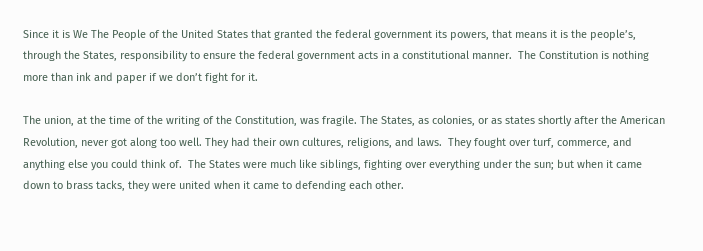Since it is We The People of the United States that granted the federal government its powers, that means it is the people’s, through the States, responsibility to ensure the federal government acts in a constitutional manner.  The Constitution is nothing more than ink and paper if we don’t fight for it.

The union, at the time of the writing of the Constitution, was fragile. The States, as colonies, or as states shortly after the American Revolution, never got along too well. They had their own cultures, religions, and laws.  They fought over turf, commerce, and anything else you could think of.  The States were much like siblings, fighting over everything under the sun; but when it came down to brass tacks, they were united when it came to defending each other.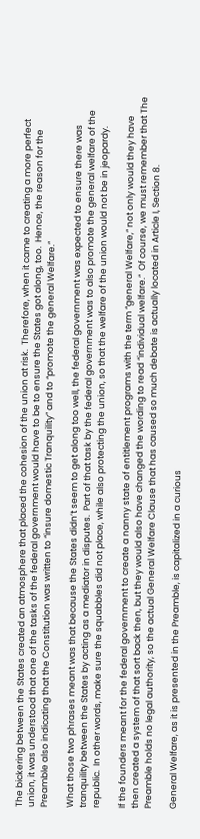The bickering between the States created an atmosphere that placed the cohesion of the union at risk.  Therefore, when it came to creating a more perfect union, it was understood that one of the tasks of the federal government would have to be to ensure the States got along, too.  Hence, the reason for the Preamble also indicating that the Constitution was written to “insure domestic Tranquility” and to “promote the general Welfare.”

What those two phrases meant was that because the States didn’t seem to get along too well, the federal government was expected to ensure there was tranquility between the States by acting as a mediator in disputes.  Part of that task by the federal government was to also promote the general welfare of the republic.  In other words, make sure the squabbles did not place, while also protecting the union, so that the welfare of the union would not be in jeopardy.

If the founders meant for the federal government to create a nanny state of entitlement programs with the term “general Welfare,” not only would they have then created a system of that sort back then, but they would also have changed the wording to read “individual welfare.”  Of course, we must remember that The Preamble holds no legal authority, so the actual General Welfare Clause that has caused so much debate is actually located in Article I, Section 8.

General Welfare, as it is presented in the Preamble, is capitalized in a curious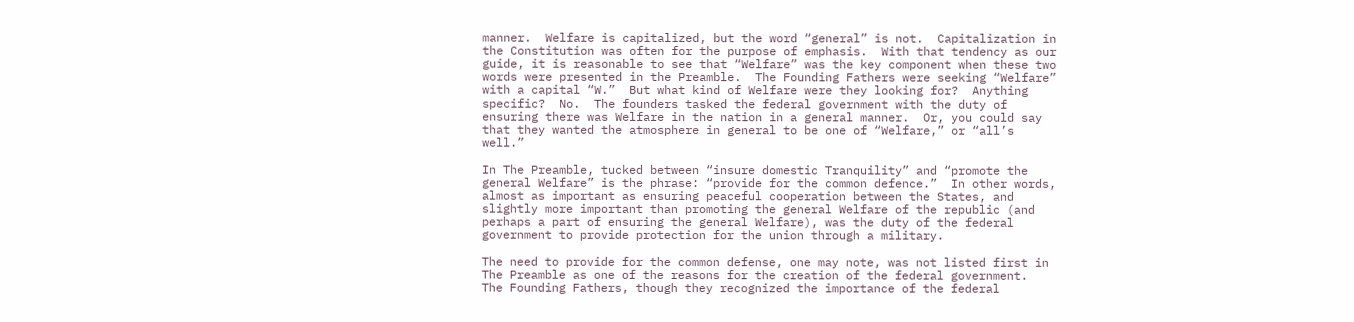manner.  Welfare is capitalized, but the word “general” is not.  Capitalization in the Constitution was often for the purpose of emphasis.  With that tendency as our guide, it is reasonable to see that “Welfare” was the key component when these two words were presented in the Preamble.  The Founding Fathers were seeking “Welfare” with a capital “W.”  But what kind of Welfare were they looking for?  Anything specific?  No.  The founders tasked the federal government with the duty of ensuring there was Welfare in the nation in a general manner.  Or, you could say that they wanted the atmosphere in general to be one of “Welfare,” or “all’s well.”

In The Preamble, tucked between “insure domestic Tranquility” and “promote the general Welfare” is the phrase: “provide for the common defence.”  In other words, almost as important as ensuring peaceful cooperation between the States, and slightly more important than promoting the general Welfare of the republic (and perhaps a part of ensuring the general Welfare), was the duty of the federal government to provide protection for the union through a military.

The need to provide for the common defense, one may note, was not listed first in The Preamble as one of the reasons for the creation of the federal government.  The Founding Fathers, though they recognized the importance of the federal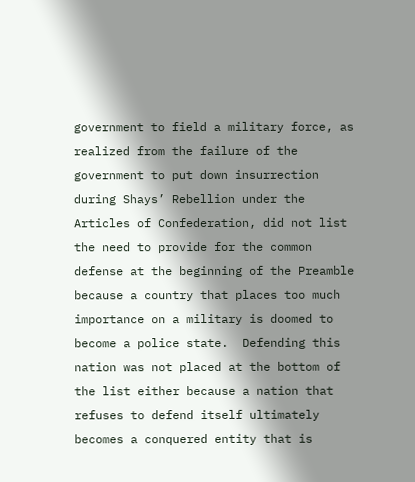government to field a military force, as realized from the failure of the government to put down insurrection during Shays’ Rebellion under the Articles of Confederation, did not list the need to provide for the common defense at the beginning of the Preamble because a country that places too much importance on a military is doomed to become a police state.  Defending this nation was not placed at the bottom of the list either because a nation that refuses to defend itself ultimately becomes a conquered entity that is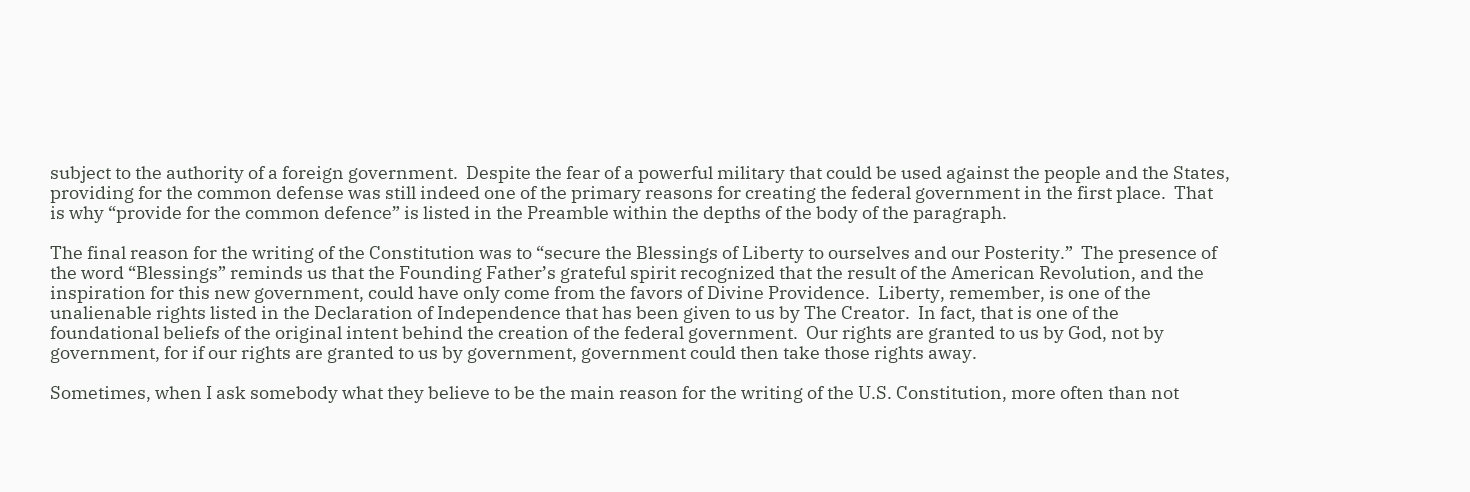subject to the authority of a foreign government.  Despite the fear of a powerful military that could be used against the people and the States, providing for the common defense was still indeed one of the primary reasons for creating the federal government in the first place.  That is why “provide for the common defence” is listed in the Preamble within the depths of the body of the paragraph.

The final reason for the writing of the Constitution was to “secure the Blessings of Liberty to ourselves and our Posterity.”  The presence of the word “Blessings” reminds us that the Founding Father’s grateful spirit recognized that the result of the American Revolution, and the inspiration for this new government, could have only come from the favors of Divine Providence.  Liberty, remember, is one of the unalienable rights listed in the Declaration of Independence that has been given to us by The Creator.  In fact, that is one of the foundational beliefs of the original intent behind the creation of the federal government.  Our rights are granted to us by God, not by government, for if our rights are granted to us by government, government could then take those rights away.

Sometimes, when I ask somebody what they believe to be the main reason for the writing of the U.S. Constitution, more often than not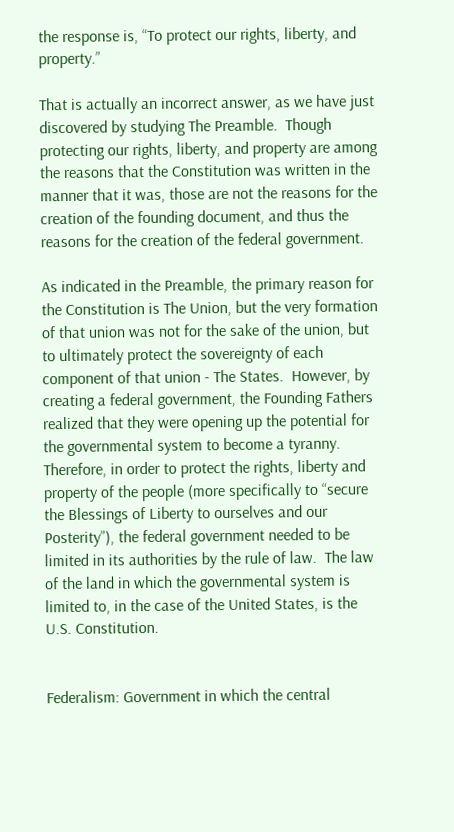the response is, “To protect our rights, liberty, and property.”

That is actually an incorrect answer, as we have just discovered by studying The Preamble.  Though protecting our rights, liberty, and property are among the reasons that the Constitution was written in the manner that it was, those are not the reasons for the creation of the founding document, and thus the reasons for the creation of the federal government.

As indicated in the Preamble, the primary reason for the Constitution is The Union, but the very formation of that union was not for the sake of the union, but to ultimately protect the sovereignty of each component of that union - The States.  However, by creating a federal government, the Founding Fathers realized that they were opening up the potential for the governmental system to become a tyranny.  Therefore, in order to protect the rights, liberty and property of the people (more specifically to “secure the Blessings of Liberty to ourselves and our Posterity”), the federal government needed to be limited in its authorities by the rule of law.  The law of the land in which the governmental system is limited to, in the case of the United States, is the U.S. Constitution.


Federalism: Government in which the central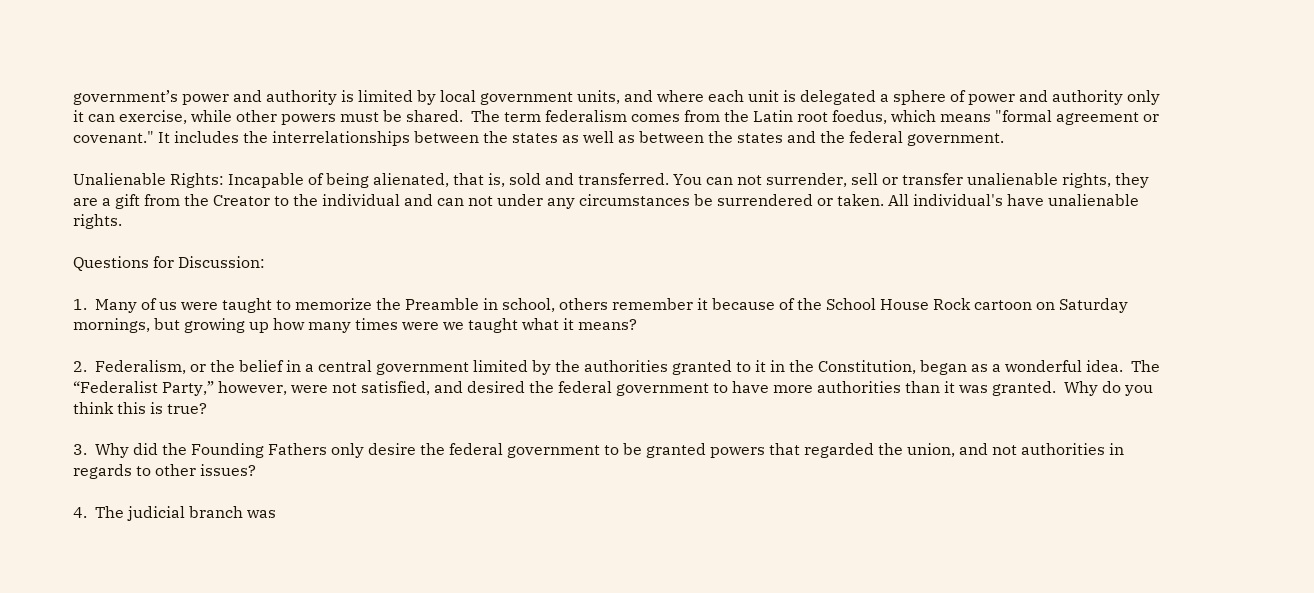government’s power and authority is limited by local government units, and where each unit is delegated a sphere of power and authority only it can exercise, while other powers must be shared.  The term federalism comes from the Latin root foedus, which means "formal agreement or covenant." It includes the interrelationships between the states as well as between the states and the federal government.

Unalienable Rights: Incapable of being alienated, that is, sold and transferred. You can not surrender, sell or transfer unalienable rights, they are a gift from the Creator to the individual and can not under any circumstances be surrendered or taken. All individual's have unalienable rights.

Questions for Discussion:

1.  Many of us were taught to memorize the Preamble in school, others remember it because of the School House Rock cartoon on Saturday mornings, but growing up how many times were we taught what it means?

2.  Federalism, or the belief in a central government limited by the authorities granted to it in the Constitution, began as a wonderful idea.  The “Federalist Party,” however, were not satisfied, and desired the federal government to have more authorities than it was granted.  Why do you think this is true?

3.  Why did the Founding Fathers only desire the federal government to be granted powers that regarded the union, and not authorities in regards to other issues?

4.  The judicial branch was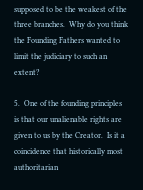supposed to be the weakest of the three branches.  Why do you think the Founding Fathers wanted to limit the judiciary to such an extent?

5.  One of the founding principles is that our unalienable rights are given to us by the Creator.  Is it a coincidence that historically most authoritarian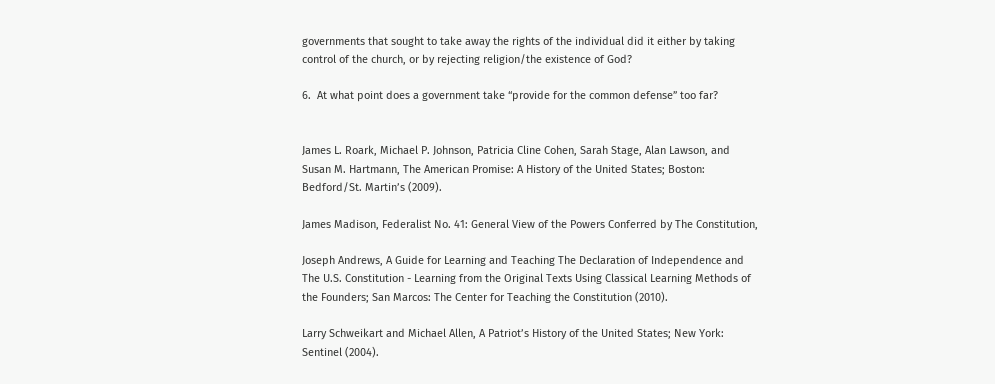governments that sought to take away the rights of the individual did it either by taking control of the church, or by rejecting religion/the existence of God?

6.  At what point does a government take “provide for the common defense” too far?


James L. Roark, Michael P. Johnson, Patricia Cline Cohen, Sarah Stage, Alan Lawson, and Susan M. Hartmann, The American Promise: A History of the United States; Boston: Bedford/St. Martin’s (2009).

James Madison, Federalist No. 41: General View of the Powers Conferred by The Constitution,

Joseph Andrews, A Guide for Learning and Teaching The Declaration of Independence and The U.S. Constitution - Learning from the Original Texts Using Classical Learning Methods of the Founders; San Marcos: The Center for Teaching the Constitution (2010).

Larry Schweikart and Michael Allen, A Patriot’s History of the United States; New York: Sentinel (2004).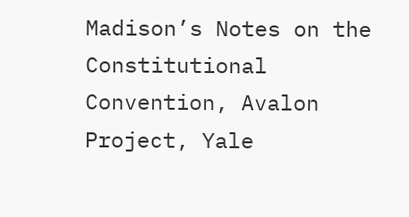Madison’s Notes on the Constitutional Convention, Avalon Project, Yale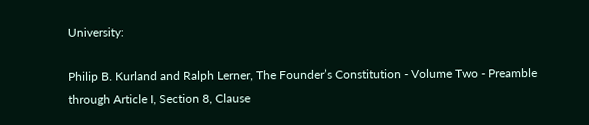University:

Philip B. Kurland and Ralph Lerner, The Founder’s Constitution - Volume Two - Preamble through Article I, Section 8, Clause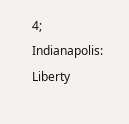4; Indianapolis: Liberty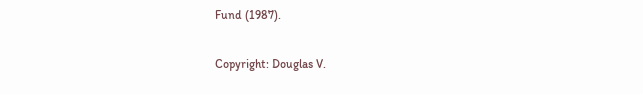Fund (1987).

Copyright: Douglas V.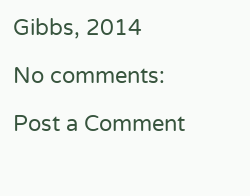Gibbs, 2014

No comments:

Post a Comment